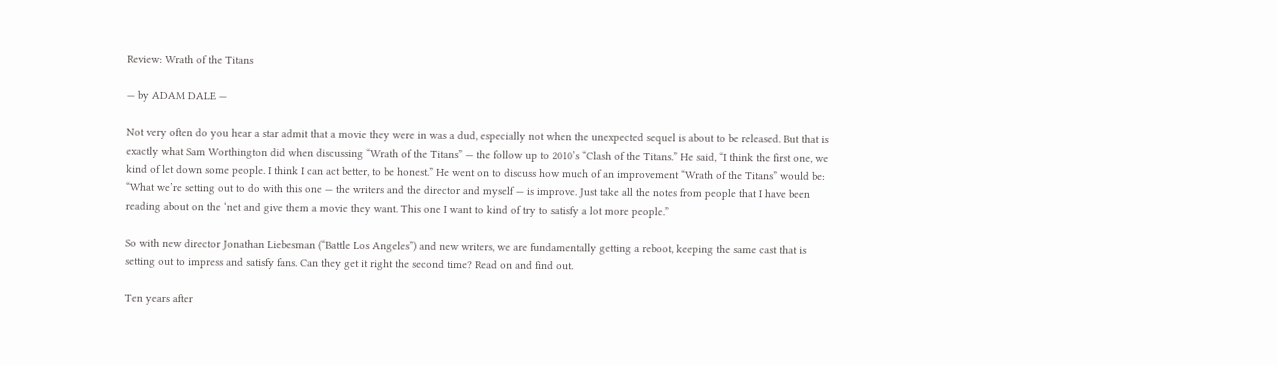Review: Wrath of the Titans

— by ADAM DALE —

Not very often do you hear a star admit that a movie they were in was a dud, especially not when the unexpected sequel is about to be released. But that is exactly what Sam Worthington did when discussing “Wrath of the Titans” — the follow up to 2010’s “Clash of the Titans.” He said, “I think the first one, we kind of let down some people. I think I can act better, to be honest.” He went on to discuss how much of an improvement “Wrath of the Titans” would be: “What we’re setting out to do with this one — the writers and the director and myself — is improve. Just take all the notes from people that I have been reading about on the ‘net and give them a movie they want. This one I want to kind of try to satisfy a lot more people.”

So with new director Jonathan Liebesman (“Battle Los Angeles”) and new writers, we are fundamentally getting a reboot, keeping the same cast that is setting out to impress and satisfy fans. Can they get it right the second time? Read on and find out.

Ten years after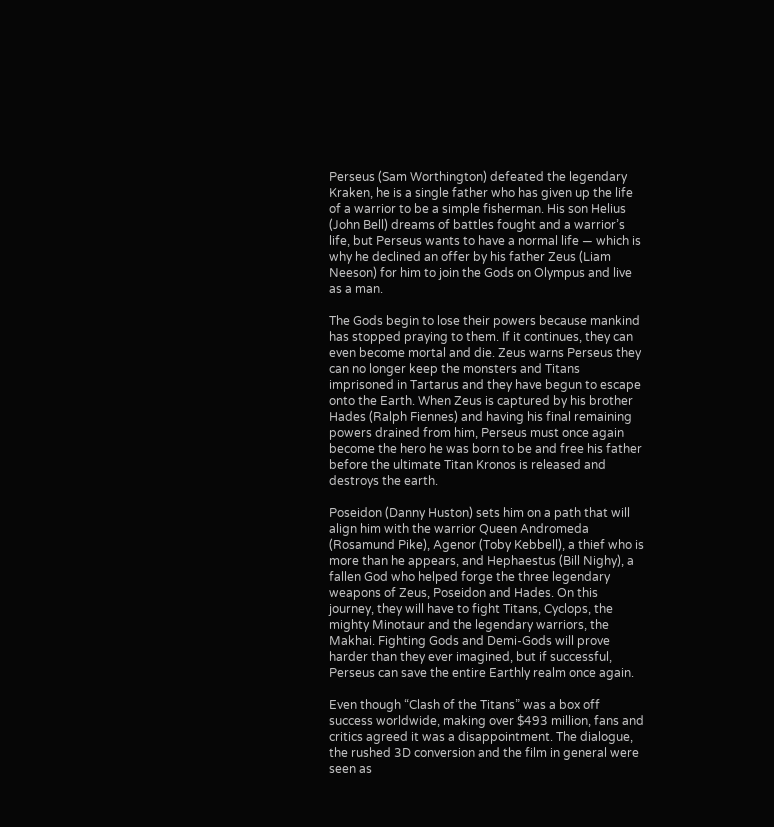Perseus (Sam Worthington) defeated the legendary Kraken, he is a single father who has given up the life of a warrior to be a simple fisherman. His son Helius (John Bell) dreams of battles fought and a warrior’s life, but Perseus wants to have a normal life — which is why he declined an offer by his father Zeus (Liam Neeson) for him to join the Gods on Olympus and live as a man.

The Gods begin to lose their powers because mankind has stopped praying to them. If it continues, they can even become mortal and die. Zeus warns Perseus they can no longer keep the monsters and Titans imprisoned in Tartarus and they have begun to escape onto the Earth. When Zeus is captured by his brother Hades (Ralph Fiennes) and having his final remaining powers drained from him, Perseus must once again become the hero he was born to be and free his father before the ultimate Titan Kronos is released and destroys the earth.

Poseidon (Danny Huston) sets him on a path that will align him with the warrior Queen Andromeda (Rosamund Pike), Agenor (Toby Kebbell), a thief who is more than he appears, and Hephaestus (Bill Nighy), a fallen God who helped forge the three legendary weapons of Zeus, Poseidon and Hades. On this journey, they will have to fight Titans, Cyclops, the mighty Minotaur and the legendary warriors, the Makhai. Fighting Gods and Demi-Gods will prove harder than they ever imagined, but if successful, Perseus can save the entire Earthly realm once again.

Even though “Clash of the Titans” was a box off success worldwide, making over $493 million, fans and critics agreed it was a disappointment. The dialogue, the rushed 3D conversion and the film in general were seen as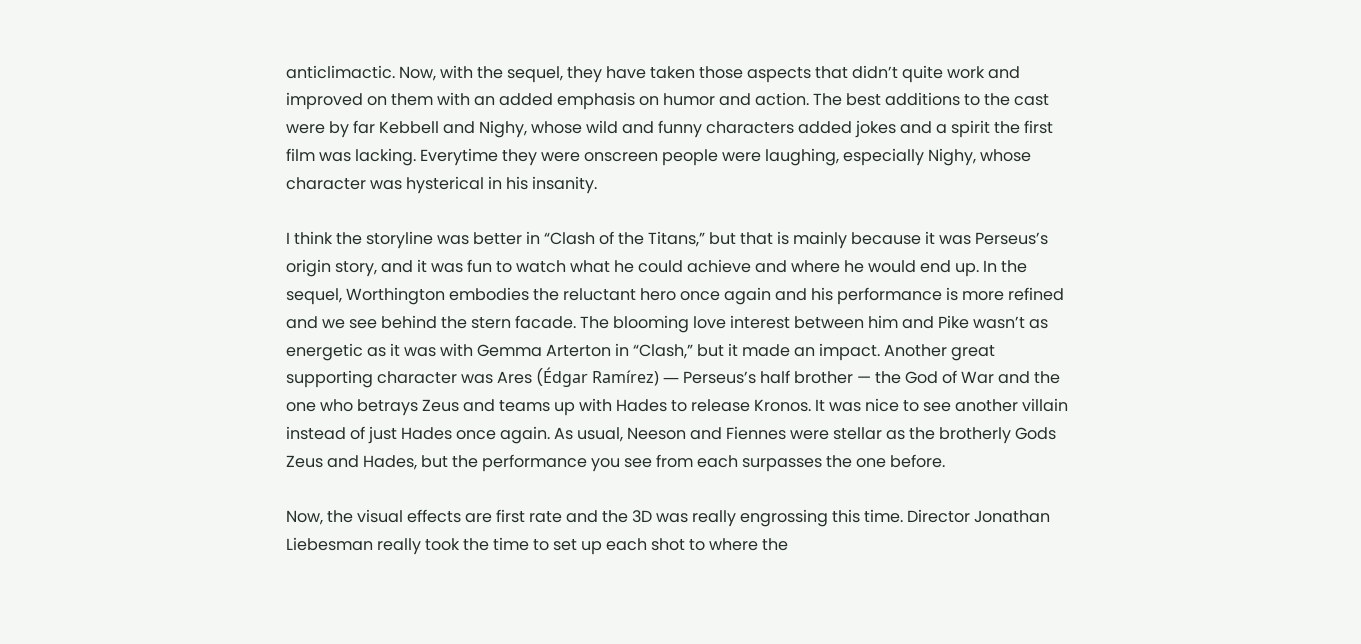anticlimactic. Now, with the sequel, they have taken those aspects that didn’t quite work and improved on them with an added emphasis on humor and action. The best additions to the cast were by far Kebbell and Nighy, whose wild and funny characters added jokes and a spirit the first film was lacking. Everytime they were onscreen people were laughing, especially Nighy, whose character was hysterical in his insanity.

I think the storyline was better in “Clash of the Titans,” but that is mainly because it was Perseus’s origin story, and it was fun to watch what he could achieve and where he would end up. In the sequel, Worthington embodies the reluctant hero once again and his performance is more refined and we see behind the stern facade. The blooming love interest between him and Pike wasn’t as energetic as it was with Gemma Arterton in “Clash,” but it made an impact. Another great supporting character was Ares (Édgar Ramírez) — Perseus’s half brother — the God of War and the one who betrays Zeus and teams up with Hades to release Kronos. It was nice to see another villain instead of just Hades once again. As usual, Neeson and Fiennes were stellar as the brotherly Gods Zeus and Hades, but the performance you see from each surpasses the one before.

Now, the visual effects are first rate and the 3D was really engrossing this time. Director Jonathan Liebesman really took the time to set up each shot to where the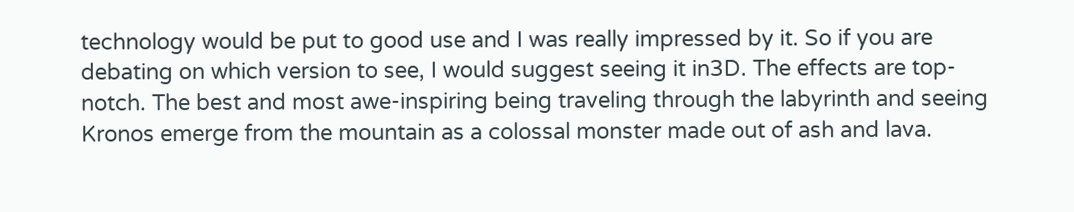technology would be put to good use and I was really impressed by it. So if you are debating on which version to see, I would suggest seeing it in3D. The effects are top-notch. The best and most awe-inspiring being traveling through the labyrinth and seeing Kronos emerge from the mountain as a colossal monster made out of ash and lava.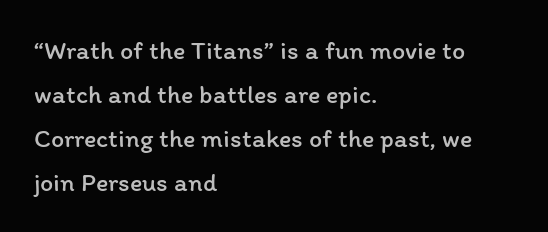“Wrath of the Titans” is a fun movie to watch and the battles are epic. Correcting the mistakes of the past, we join Perseus and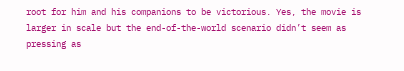root for him and his companions to be victorious. Yes, the movie is larger in scale but the end-of-the-world scenario didn’t seem as pressing as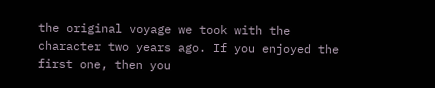the original voyage we took with the character two years ago. If you enjoyed the first one, then you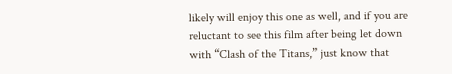likely will enjoy this one as well, and if you are reluctant to see this film after being let down with “Clash of the Titans,” just know that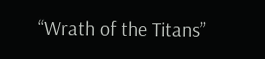“Wrath of the Titans”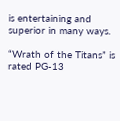is entertaining and superior in many ways.

“Wrath of the Titans” is rated PG-13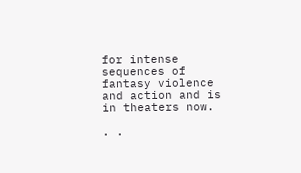for intense sequences of fantasy violence and action and is in theaters now.

. .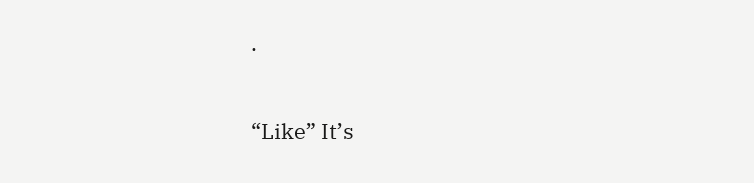.

“Like” It’s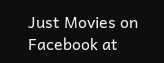Just Movies on Facebook at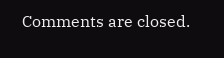Comments are closed.